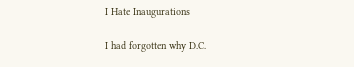I Hate Inaugurations

I had forgotten why D.C.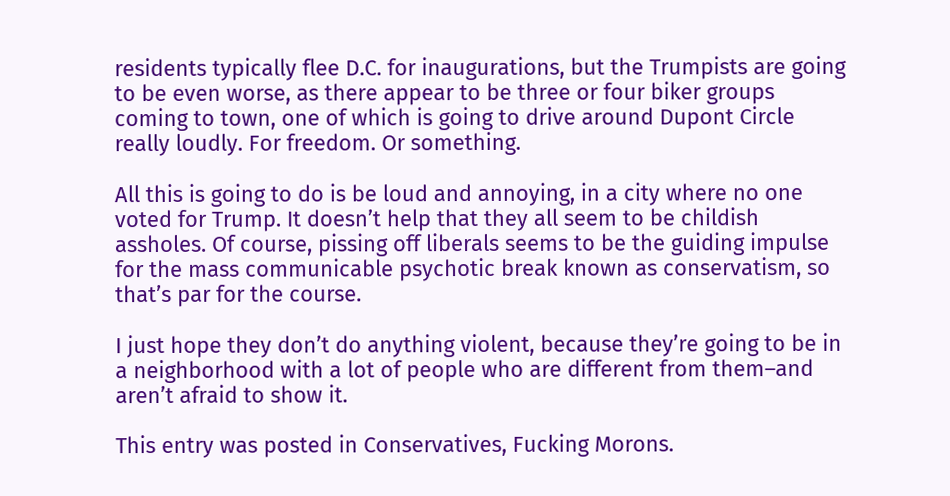residents typically flee D.C. for inaugurations, but the Trumpists are going to be even worse, as there appear to be three or four biker groups coming to town, one of which is going to drive around Dupont Circle really loudly. For freedom. Or something.

All this is going to do is be loud and annoying, in a city where no one voted for Trump. It doesn’t help that they all seem to be childish assholes. Of course, pissing off liberals seems to be the guiding impulse for the mass communicable psychotic break known as conservatism, so that’s par for the course.

I just hope they don’t do anything violent, because they’re going to be in a neighborhood with a lot of people who are different from them–and aren’t afraid to show it.

This entry was posted in Conservatives, Fucking Morons.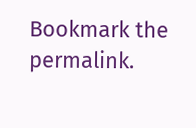Bookmark the permalink.